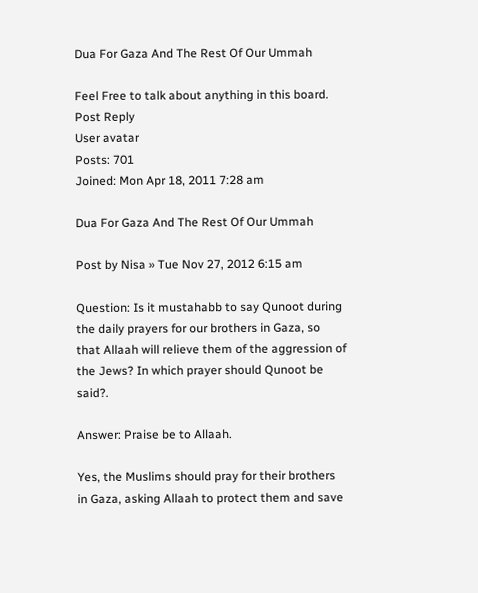Dua For Gaza And The Rest Of Our Ummah

Feel Free to talk about anything in this board.
Post Reply
User avatar
Posts: 701
Joined: Mon Apr 18, 2011 7:28 am

Dua For Gaza And The Rest Of Our Ummah

Post by Nisa » Tue Nov 27, 2012 6:15 am

Question: Is it mustahabb to say Qunoot during the daily prayers for our brothers in Gaza, so that Allaah will relieve them of the aggression of the Jews? In which prayer should Qunoot be said?.

Answer: Praise be to Allaah.

Yes, the Muslims should pray for their brothers in Gaza, asking Allaah to protect them and save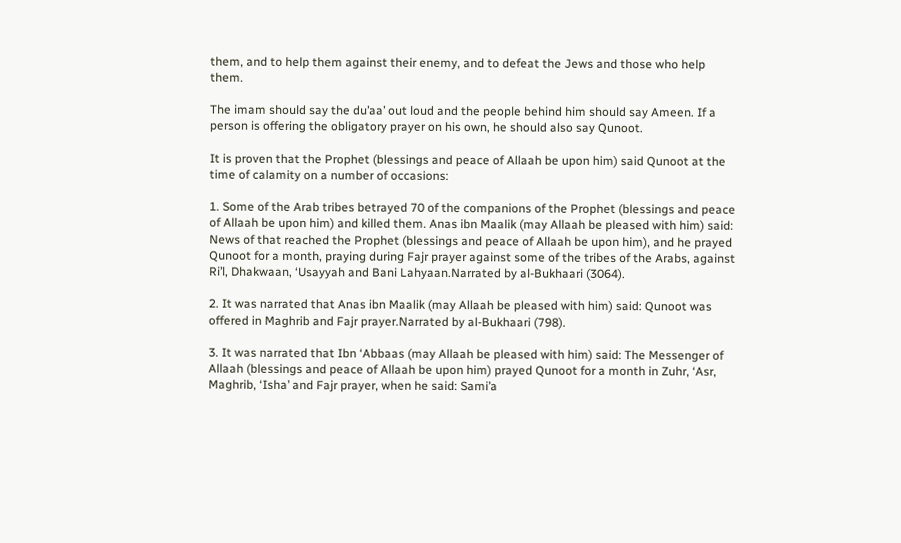them, and to help them against their enemy, and to defeat the Jews and those who help them.

The imam should say the du’aa’ out loud and the people behind him should say Ameen. If a person is offering the obligatory prayer on his own, he should also say Qunoot.

It is proven that the Prophet (blessings and peace of Allaah be upon him) said Qunoot at the time of calamity on a number of occasions:

1. Some of the Arab tribes betrayed 70 of the companions of the Prophet (blessings and peace of Allaah be upon him) and killed them. Anas ibn Maalik (may Allaah be pleased with him) said: News of that reached the Prophet (blessings and peace of Allaah be upon him), and he prayed Qunoot for a month, praying during Fajr prayer against some of the tribes of the Arabs, against Ri’l, Dhakwaan, ‘Usayyah and Bani Lahyaan.Narrated by al-Bukhaari (3064).

2. It was narrated that Anas ibn Maalik (may Allaah be pleased with him) said: Qunoot was offered in Maghrib and Fajr prayer.Narrated by al-Bukhaari (798).

3. It was narrated that Ibn ‘Abbaas (may Allaah be pleased with him) said: The Messenger of Allaah (blessings and peace of Allaah be upon him) prayed Qunoot for a month in Zuhr, ‘Asr, Maghrib, ‘Isha’ and Fajr prayer, when he said: Sami’a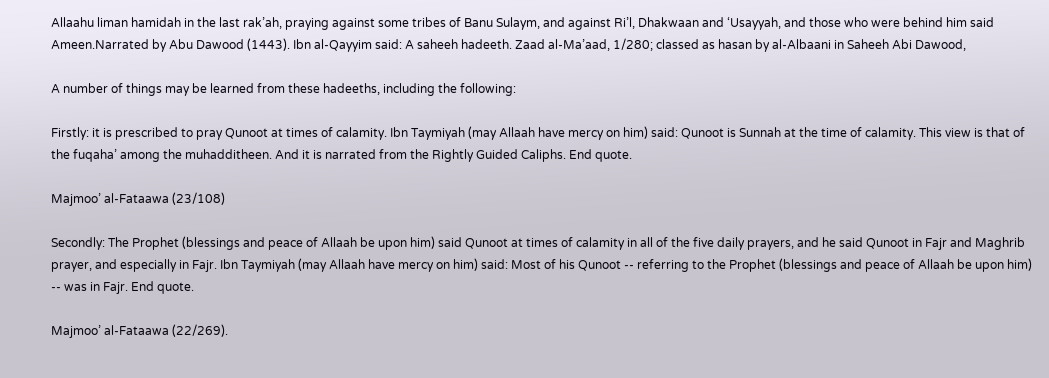Allaahu liman hamidah in the last rak’ah, praying against some tribes of Banu Sulaym, and against Ri’l, Dhakwaan and ‘Usayyah, and those who were behind him said Ameen.Narrated by Abu Dawood (1443). Ibn al-Qayyim said: A saheeh hadeeth. Zaad al-Ma’aad, 1/280; classed as hasan by al-Albaani in Saheeh Abi Dawood,

A number of things may be learned from these hadeeths, including the following:

Firstly: it is prescribed to pray Qunoot at times of calamity. Ibn Taymiyah (may Allaah have mercy on him) said: Qunoot is Sunnah at the time of calamity. This view is that of the fuqaha’ among the muhadditheen. And it is narrated from the Rightly Guided Caliphs. End quote.

Majmoo’ al-Fataawa (23/108)

Secondly: The Prophet (blessings and peace of Allaah be upon him) said Qunoot at times of calamity in all of the five daily prayers, and he said Qunoot in Fajr and Maghrib prayer, and especially in Fajr. Ibn Taymiyah (may Allaah have mercy on him) said: Most of his Qunoot -- referring to the Prophet (blessings and peace of Allaah be upon him) -- was in Fajr. End quote.

Majmoo’ al-Fataawa (22/269).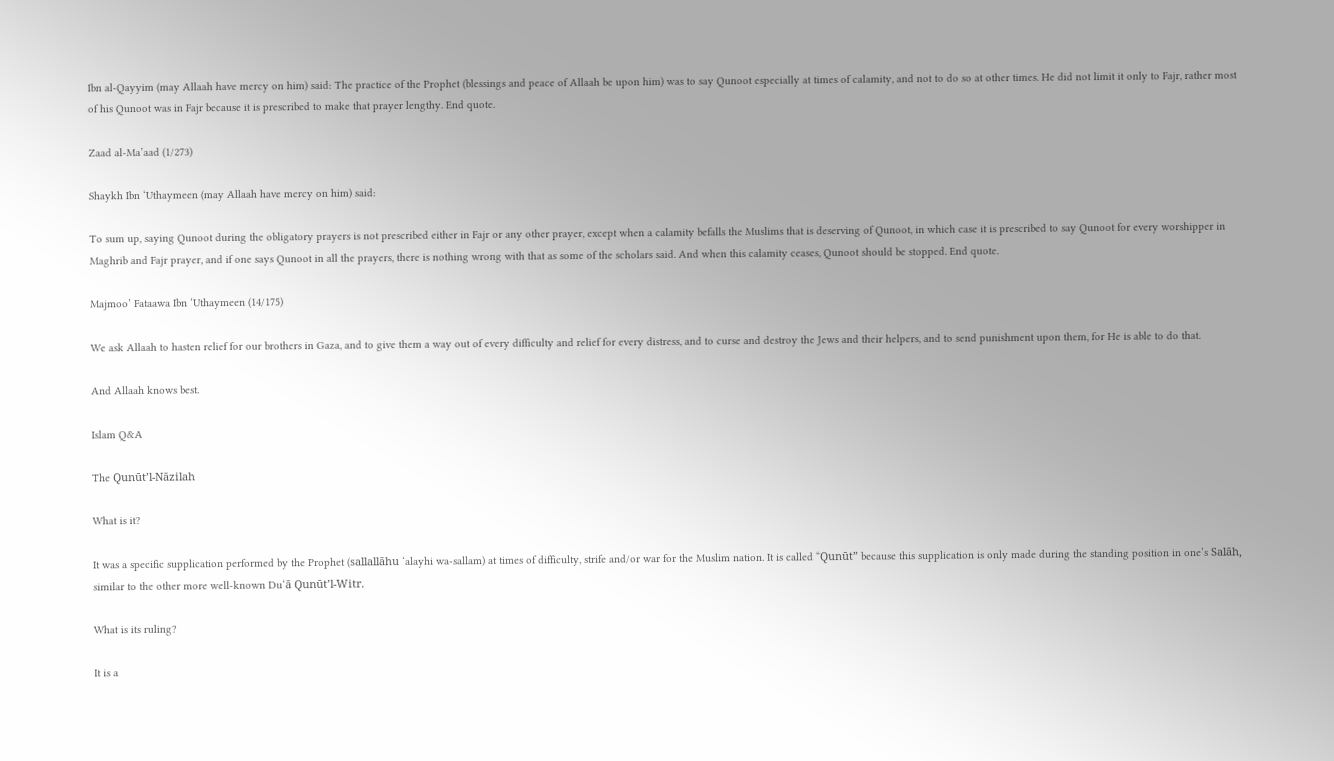Ibn al-Qayyim (may Allaah have mercy on him) said: The practice of the Prophet (blessings and peace of Allaah be upon him) was to say Qunoot especially at times of calamity, and not to do so at other times. He did not limit it only to Fajr, rather most of his Qunoot was in Fajr because it is prescribed to make that prayer lengthy. End quote.

Zaad al-Ma’aad (1/273)

Shaykh Ibn ‘Uthaymeen (may Allaah have mercy on him) said:

To sum up, saying Qunoot during the obligatory prayers is not prescribed either in Fajr or any other prayer, except when a calamity befalls the Muslims that is deserving of Qunoot, in which case it is prescribed to say Qunoot for every worshipper in Maghrib and Fajr prayer, and if one says Qunoot in all the prayers, there is nothing wrong with that as some of the scholars said. And when this calamity ceases, Qunoot should be stopped. End quote.

Majmoo’ Fataawa Ibn ‘Uthaymeen (14/175)

We ask Allaah to hasten relief for our brothers in Gaza, and to give them a way out of every difficulty and relief for every distress, and to curse and destroy the Jews and their helpers, and to send punishment upon them, for He is able to do that.

And Allaah knows best.

Islam Q&A

The Qunūt’l-Nāzilah

What is it?

It was a specific supplication performed by the Prophet (sallallāhu ‘alayhi wa-sallam) at times of difficulty, strife and/or war for the Muslim nation. It is called “Qunūt” because this supplication is only made during the standing position in one’s Salāh, similar to the other more well-known Du‘ā Qunūt’l-Witr.

What is its ruling?

It is a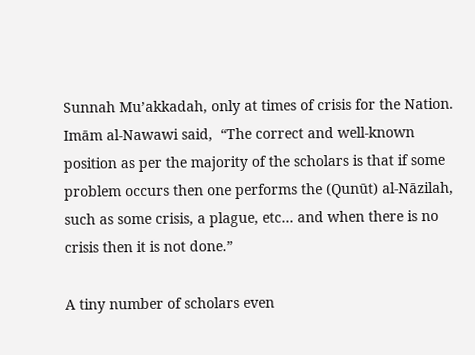Sunnah Mu’akkadah, only at times of crisis for the Nation. Imām al-Nawawi said,  “The correct and well-known position as per the majority of the scholars is that if some problem occurs then one performs the (Qunūt) al-Nāzilah, such as some crisis, a plague, etc… and when there is no crisis then it is not done.”

A tiny number of scholars even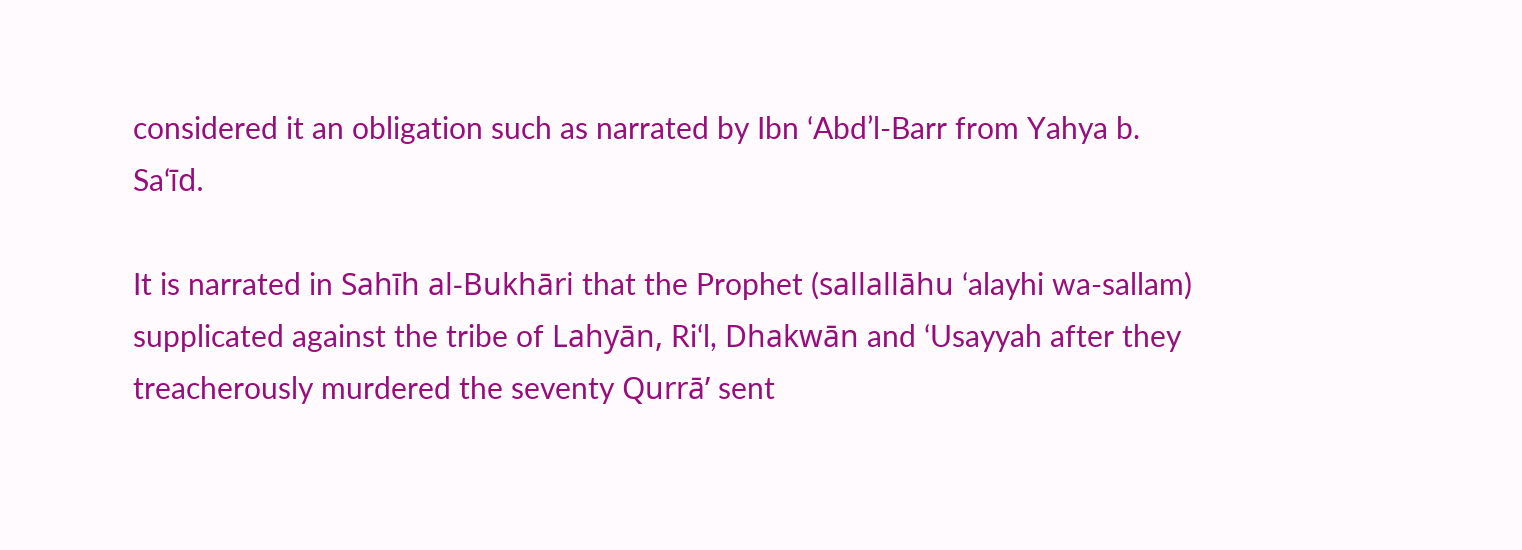considered it an obligation such as narrated by Ibn ‘Abd’l-Barr from Yahya b. Sa‘īd.

It is narrated in Sahīh al-Bukhāri that the Prophet (sallallāhu ‘alayhi wa-sallam) supplicated against the tribe of Lahyān, Ri‘l, Dhakwān and ‘Usayyah after they treacherously murdered the seventy Qurrā’ sent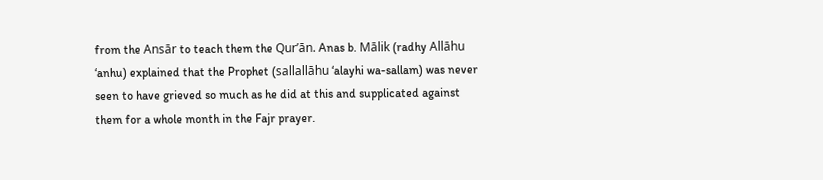from the Ansār to teach them the Qur’ān. Anas b. Mālik (radhy Allāhu ‘anhu) explained that the Prophet (sallallāhu ‘alayhi wa-sallam) was never seen to have grieved so much as he did at this and supplicated against them for a whole month in the Fajr prayer.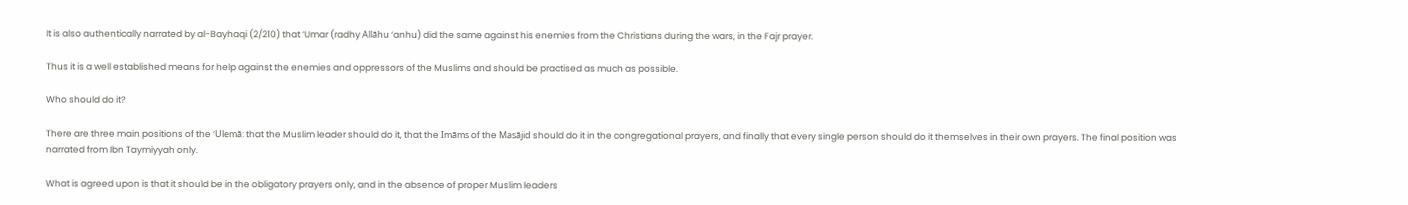It is also authentically narrated by al-Bayhaqi (2/210) that ‘Umar (radhy Allāhu ‘anhu) did the same against his enemies from the Christians during the wars, in the Fajr prayer.

Thus it is a well established means for help against the enemies and oppressors of the Muslims and should be practised as much as possible.

Who should do it?

There are three main positions of the ‘Ulemā: that the Muslim leader should do it, that the Imāms of the Masājid should do it in the congregational prayers, and finally that every single person should do it themselves in their own prayers. The final position was narrated from Ibn Taymiyyah only.

What is agreed upon is that it should be in the obligatory prayers only, and in the absence of proper Muslim leaders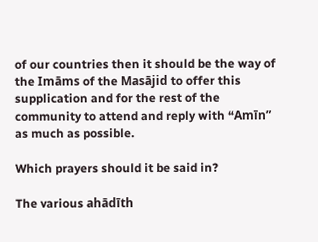of our countries then it should be the way of the Imāms of the Masājid to offer this supplication and for the rest of the community to attend and reply with “Amīn” as much as possible.

Which prayers should it be said in?

The various ahādīth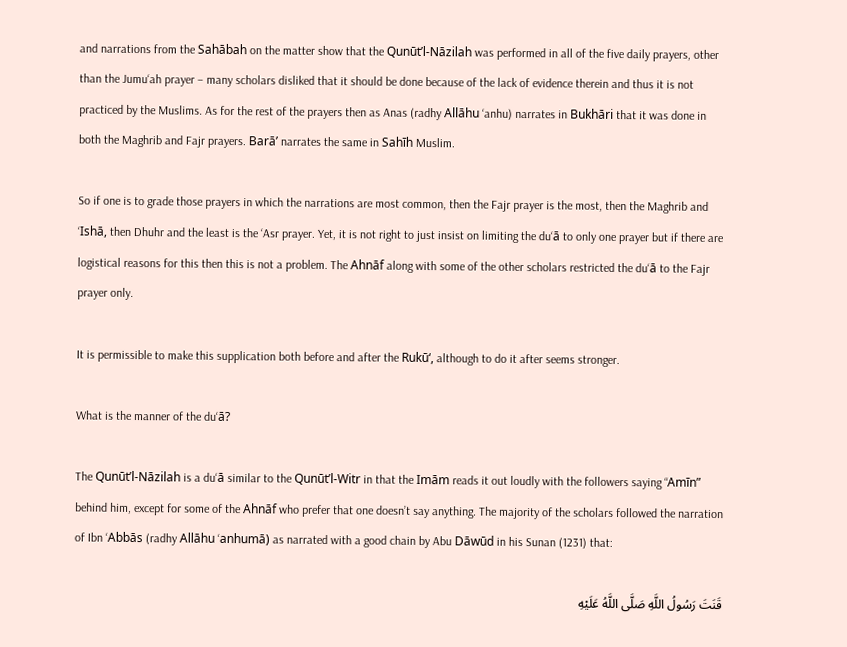and narrations from the Sahābah on the matter show that the Qunūt’l-Nāzilah was performed in all of the five daily prayers, other than the Jumu‘ah prayer – many scholars disliked that it should be done because of the lack of evidence therein and thus it is not practiced by the Muslims. As for the rest of the prayers then as Anas (radhy Allāhu ‘anhu) narrates in Bukhāri that it was done in both the Maghrib and Fajr prayers. Barā’ narrates the same in Sahīh Muslim.

So if one is to grade those prayers in which the narrations are most common, then the Fajr prayer is the most, then the Maghrib and ‘Ishā, then Dhuhr and the least is the ‘Asr prayer. Yet, it is not right to just insist on limiting the du‘ā to only one prayer but if there are logistical reasons for this then this is not a problem. The Ahnāf along with some of the other scholars restricted the du‘ā to the Fajr prayer only.

It is permissible to make this supplication both before and after the Rukū‘, although to do it after seems stronger.

What is the manner of the du‘ā?

The Qunūt’l-Nāzilah is a du‘ā similar to the Qunūt’l-Witr in that the Imām reads it out loudly with the followers saying “Amīn” behind him, except for some of the Ahnāf who prefer that one doesn’t say anything. The majority of the scholars followed the narration of Ibn ‘Abbās (radhy Allāhu ‘anhumā) as narrated with a good chain by Abu Dāwūd in his Sunan (1231) that:

قَنَتَ رَسُولُ اللَّهِ صَلَّى اللَّهُ عَلَيْهِ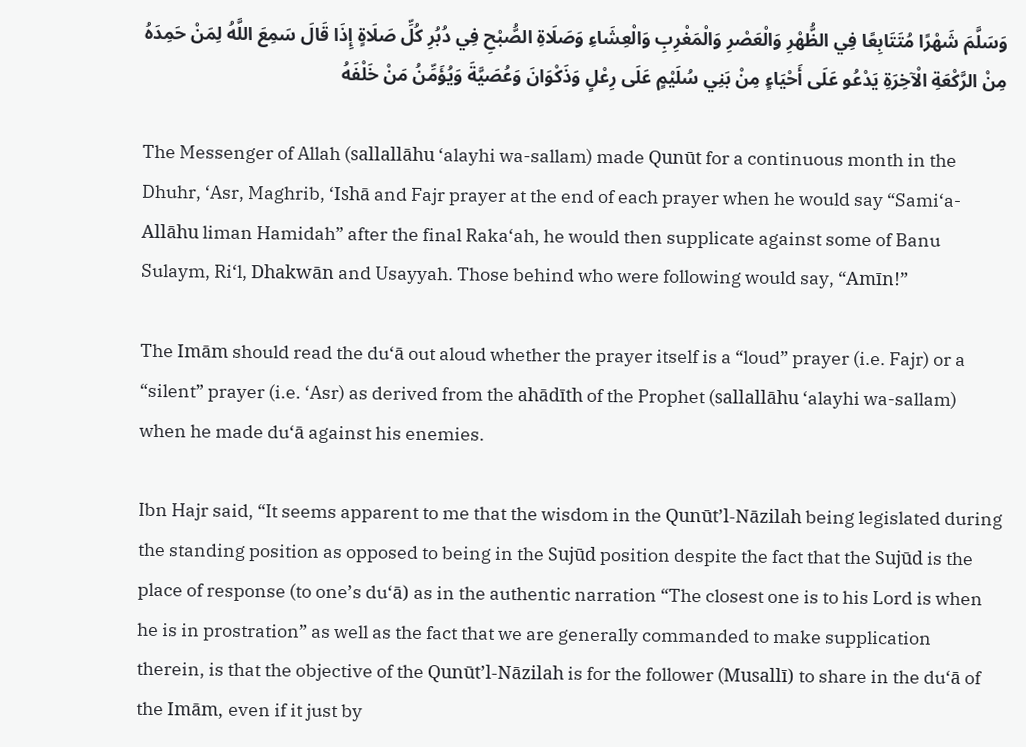وَسَلَّمَ شَهْرًا مُتَتَابِعًا فِي الظُّهْرِ وَالْعَصْرِ وَالْمَغْرِبِ وَالْعِشَاءِ وَصَلَاةِ الصُّبْحِ فِي دُبُرِ كُلِّ صَلَاةٍ إِذَا قَالَ سَمِعَ اللَّهُ لِمَنْ حَمِدَهُ مِنْ الرَّكْعَةِ الْآخِرَةِ يَدْعُو عَلَى أَحْيَاءٍ مِنْ بَنِي سُلَيْمٍ عَلَى رِعْلٍ وَذَكْوَانَ وَعُصَيَّةَ وَيُؤَمِّنُ مَنْ خَلْفَهُ

The Messenger of Allah (sallallāhu ‘alayhi wa-sallam) made Qunūt for a continuous month in the Dhuhr, ‘Asr, Maghrib, ‘Ishā and Fajr prayer at the end of each prayer when he would say “Sami‘a-Allāhu liman Hamidah” after the final Raka‘ah, he would then supplicate against some of Banu Sulaym, Ri‘l, Dhakwān and Usayyah. Those behind who were following would say, “Amīn!”

The Imām should read the du‘ā out aloud whether the prayer itself is a “loud” prayer (i.e. Fajr) or a “silent” prayer (i.e. ‘Asr) as derived from the ahādīth of the Prophet (sallallāhu ‘alayhi wa-sallam) when he made du‘ā against his enemies.

Ibn Hajr said, “It seems apparent to me that the wisdom in the Qunūt’l-Nāzilah being legislated during the standing position as opposed to being in the Sujūd position despite the fact that the Sujūd is the place of response (to one’s du‘ā) as in the authentic narration “The closest one is to his Lord is when he is in prostration” as well as the fact that we are generally commanded to make supplication therein, is that the objective of the Qunūt’l-Nāzilah is for the follower (Musallī) to share in the du‘ā of the Imām, even if it just by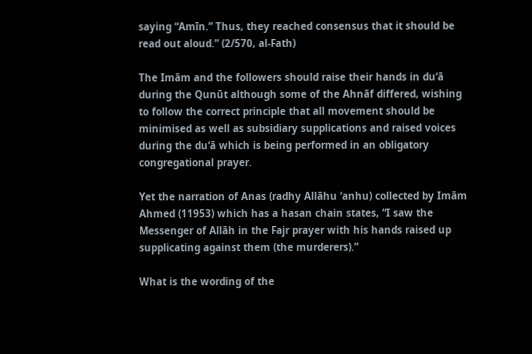saying “Amīn.” Thus, they reached consensus that it should be read out aloud.” (2/570, al-Fath)

The Imām and the followers should raise their hands in du‘ā during the Qunūt although some of the Ahnāf differed, wishing to follow the correct principle that all movement should be minimised as well as subsidiary supplications and raised voices during the du‘ā which is being performed in an obligatory congregational prayer.

Yet the narration of Anas (radhy Allāhu ‘anhu) collected by Imām Ahmed (11953) which has a hasan chain states, “I saw the Messenger of Allāh in the Fajr prayer with his hands raised up supplicating against them (the murderers).”

What is the wording of the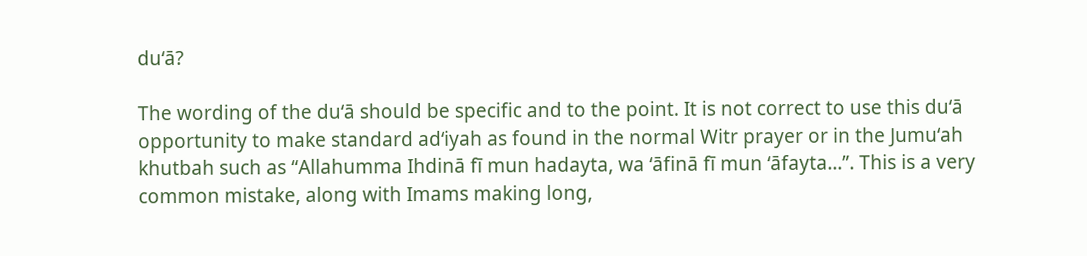du‘ā?

The wording of the du‘ā should be specific and to the point. It is not correct to use this du‘ā opportunity to make standard ad‘iyah as found in the normal Witr prayer or in the Jumu‘ah khutbah such as “Allahumma Ihdinā fī mun hadayta, wa ‘āfinā fī mun ‘āfayta…”. This is a very common mistake, along with Imams making long,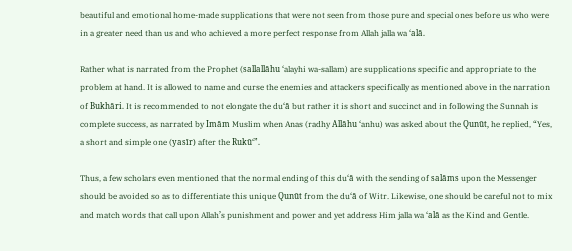beautiful and emotional home-made supplications that were not seen from those pure and special ones before us who were in a greater need than us and who achieved a more perfect response from Allah jalla wa ‘alā.

Rather what is narrated from the Prophet (sallallāhu ‘alayhi wa-sallam) are supplications specific and appropriate to the problem at hand. It is allowed to name and curse the enemies and attackers specifically as mentioned above in the narration of Bukhāri. It is recommended to not elongate the du‘ā but rather it is short and succinct and in following the Sunnah is complete success, as narrated by Imām Muslim when Anas (radhy Allāhu ‘anhu) was asked about the Qunūt, he replied, “Yes, a short and simple one (yasīr) after the Rukū‘”.

Thus, a few scholars even mentioned that the normal ending of this du‘ā with the sending of salāms upon the Messenger should be avoided so as to differentiate this unique Qunūt from the du‘ā of Witr. Likewise, one should be careful not to mix and match words that call upon Allah’s punishment and power and yet address Him jalla wa ‘alā as the Kind and Gentle.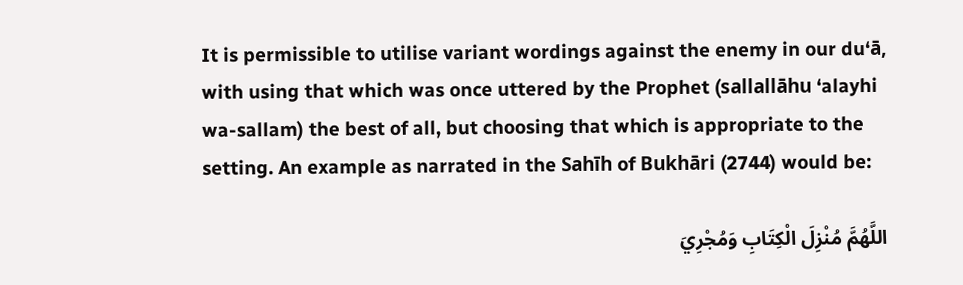It is permissible to utilise variant wordings against the enemy in our du‘ā, with using that which was once uttered by the Prophet (sallallāhu ‘alayhi wa-sallam) the best of all, but choosing that which is appropriate to the setting. An example as narrated in the Sahīh of Bukhāri (2744) would be:

اللَّهُمَّ مُنْزِلَ الْكِتَابِ وَمُجْرِيَ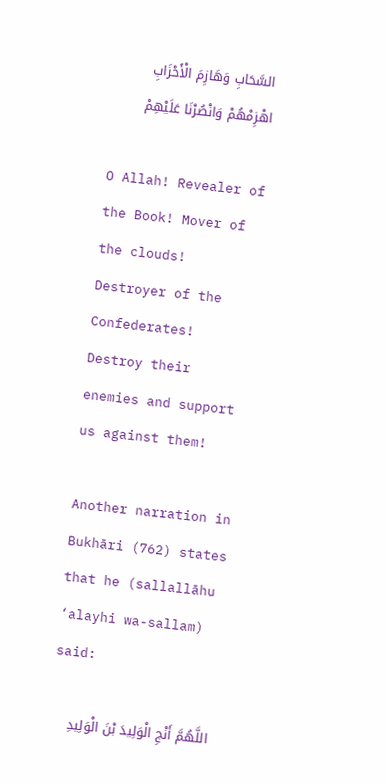السَّحَابِ وَهَازِمَ الْأَحْزَابِ اهْزِمْهُمْ وَانْصُرْنَا عَلَيْهِمْ

O Allah! Revealer of the Book! Mover of the clouds! Destroyer of the Confederates! Destroy their enemies and support us against them!

Another narration in Bukhāri (762) states that he (sallallāhu ‘alayhi wa-sallam) said:

اللَّهُمَّ أَنْجِ الْوَلِيدَ بْنَ الْوَلِيدِ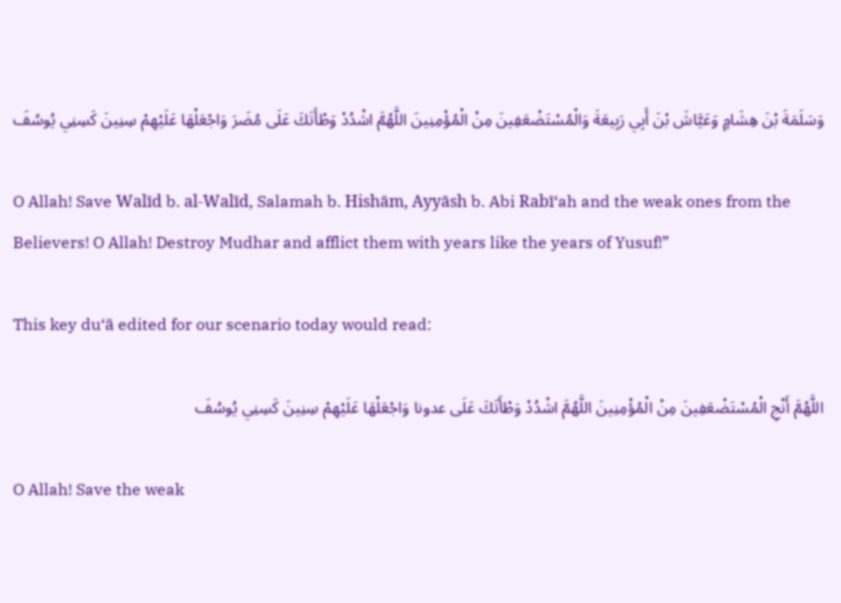وَسَلَمَةَ بْنَ هِشَامٍ وَعَيَّاشَ بْنَ أَبِي رَبِيعَةَ وَالْمُسْتَضْعَفِينَ مِنْ الْمُؤْمِنِينَ اللَّهُمَّ اشْدُدْ وَطْأَتَكَ عَلَى مُضَرَ وَاجْعَلْهَا عَلَيْهِمْ سِنِينَ كَسِنِي يُوسُفَ

O Allah! Save Walīd b. al-Walīd, Salamah b. Hishām, Ayyāsh b. Abi Rabī‘ah and the weak ones from the Believers! O Allah! Destroy Mudhar and afflict them with years like the years of Yusuf!”

This key du‘ā edited for our scenario today would read:

اللَّهُمَّ أَنْجِ الْمُسْتَضْعَفِينَ مِنْ الْمُؤْمِنِينَ اللَّهُمَّ اشْدُدْ وَطْأَتَكَ عَلَى عدونا وَاجْعَلْهَا عَلَيْهِمْ سِنِينَ كَسِنِي يُوسُفَ

O Allah! Save the weak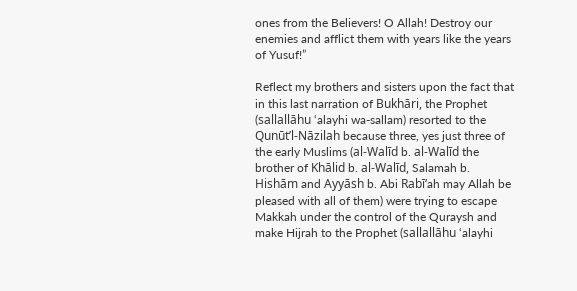ones from the Believers! O Allah! Destroy our enemies and afflict them with years like the years of Yusuf!”

Reflect my brothers and sisters upon the fact that in this last narration of Bukhāri, the Prophet (sallallāhu ‘alayhi wa-sallam) resorted to the Qunūt’l-Nāzilah because three, yes just three of the early Muslims (al-Walīd b. al-Walīd the brother of Khālid b. al-Walīd, Salamah b. Hishām and Ayyāsh b. Abi Rabī‘ah may Allah be pleased with all of them) were trying to escape Makkah under the control of the Quraysh and make Hijrah to the Prophet (sallallāhu ‘alayhi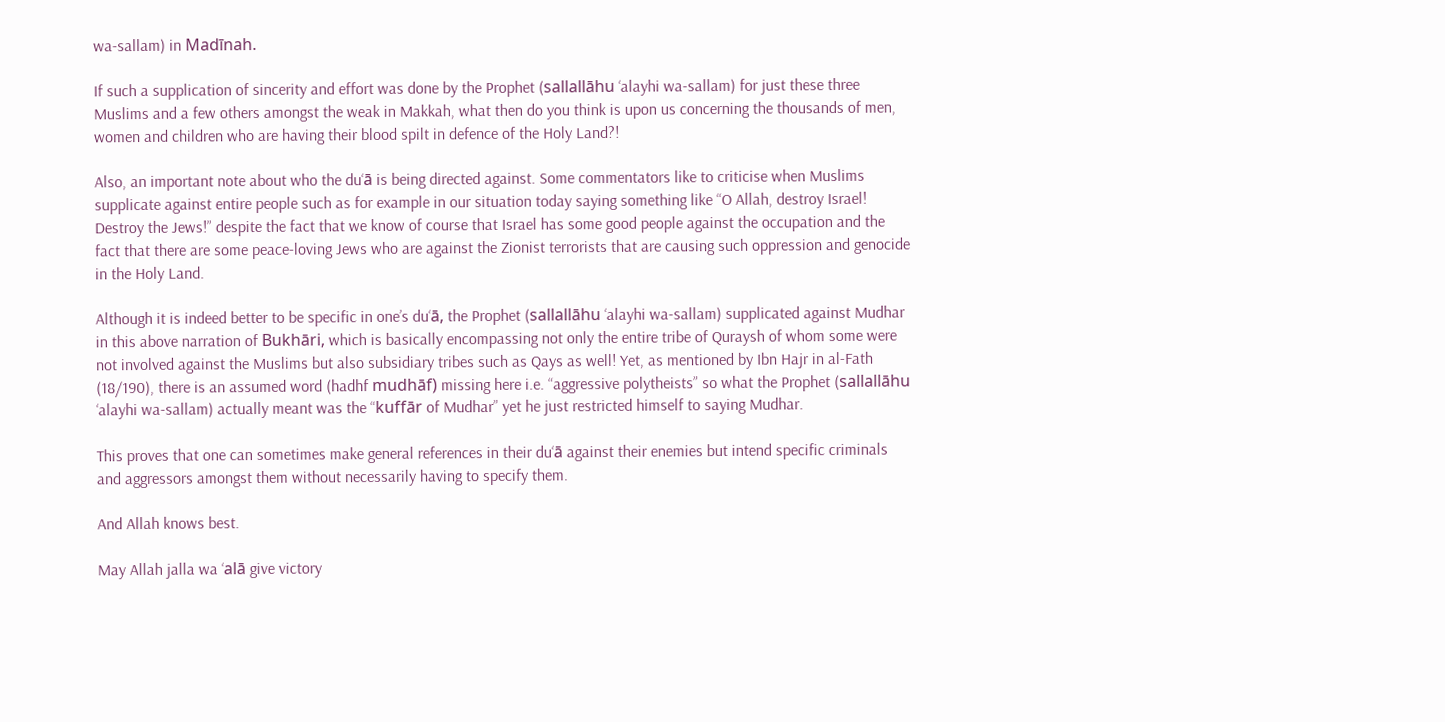wa-sallam) in Madīnah.

If such a supplication of sincerity and effort was done by the Prophet (sallallāhu ‘alayhi wa-sallam) for just these three Muslims and a few others amongst the weak in Makkah, what then do you think is upon us concerning the thousands of men, women and children who are having their blood spilt in defence of the Holy Land?!

Also, an important note about who the du‘ā is being directed against. Some commentators like to criticise when Muslims supplicate against entire people such as for example in our situation today saying something like “O Allah, destroy Israel! Destroy the Jews!” despite the fact that we know of course that Israel has some good people against the occupation and the fact that there are some peace-loving Jews who are against the Zionist terrorists that are causing such oppression and genocide in the Holy Land.

Although it is indeed better to be specific in one’s du‘ā, the Prophet (sallallāhu ‘alayhi wa-sallam) supplicated against Mudhar in this above narration of Bukhāri, which is basically encompassing not only the entire tribe of Quraysh of whom some were not involved against the Muslims but also subsidiary tribes such as Qays as well! Yet, as mentioned by Ibn Hajr in al-Fath (18/190), there is an assumed word (hadhf mudhāf) missing here i.e. “aggressive polytheists” so what the Prophet (sallallāhu ‘alayhi wa-sallam) actually meant was the “kuffār of Mudhar” yet he just restricted himself to saying Mudhar.

This proves that one can sometimes make general references in their du‘ā against their enemies but intend specific criminals and aggressors amongst them without necessarily having to specify them.

And Allah knows best.

May Allah jalla wa ‘alā give victory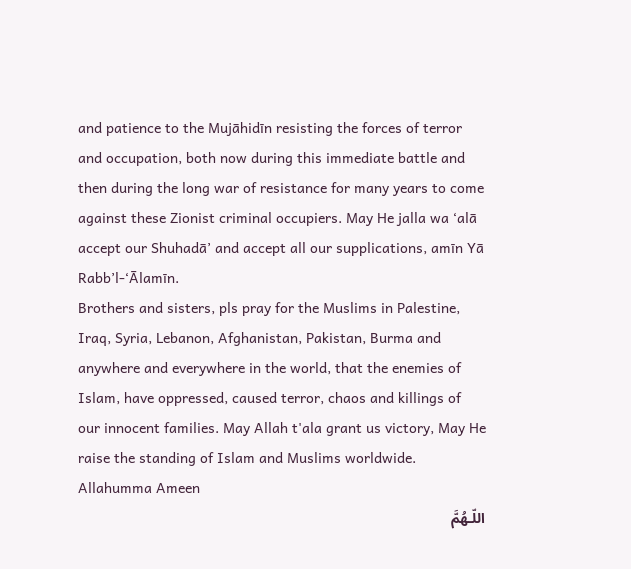and patience to the Mujāhidīn resisting the forces of terror and occupation, both now during this immediate battle and then during the long war of resistance for many years to come against these Zionist criminal occupiers. May He jalla wa ‘alā accept our Shuhadā’ and accept all our supplications, amīn Yā Rabb’l-‘Ālamīn.
Brothers and sisters, pls pray for the Muslims in Palestine, Iraq, Syria, Lebanon, Afghanistan, Pakistan, Burma and anywhere and everywhere in the world, that the enemies of Islam, have oppressed, caused terror, chaos and killings of our innocent families. May Allah t'ala grant us victory, May He raise the standing of Islam and Muslims worldwide. Allahumma Ameen
اللّـهُمَّ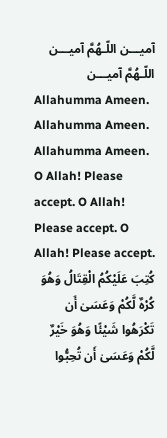آميـــن اللّـهُمَّ آميـــن اللّـهُمَّ آميـــن
Allahumma Ameen. Allahumma Ameen. Allahumma Ameen.
O Allah! Please accept. O Allah! Please accept. O Allah! Please accept.
كُتِبَ عَلَيْكُمُ الْقِتَالُ وَهُوَ كُرْهٌ لَّكُمْ وَعَسَىٰ أَن تَكْرَهُوا شَيْئًا وَهُوَ خَيْرٌ لَّكُمْ وَعَسَىٰ أَن تُحِبُّوا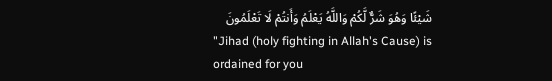شَيْئًا وَهُوَ شَرٌّ لَّكُمْ وَاللَّهُ يَعْلَمُ وَأَنتُمْ لَا تَعْلَمُونَ
"Jihad (holy fighting in Allah's Cause) is ordained for you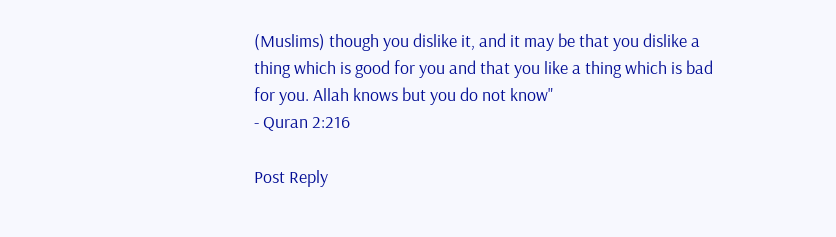(Muslims) though you dislike it, and it may be that you dislike a thing which is good for you and that you like a thing which is bad for you. Allah knows but you do not know"
- Quran 2:216

Post Reply